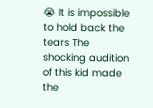😭 It is impossible to hold back the tears The shocking audition of this kid made the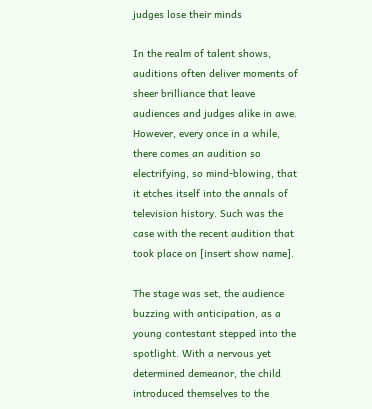judges lose their minds

In the realm of talent shows, auditions often deliver moments of sheer brilliance that leave audiences and judges alike in awe. However, every once in a while, there comes an audition so electrifying, so mind-blowing, that it etches itself into the annals of television history. Such was the case with the recent audition that took place on [insert show name].

The stage was set, the audience buzzing with anticipation, as a young contestant stepped into the spotlight. With a nervous yet determined demeanor, the child introduced themselves to the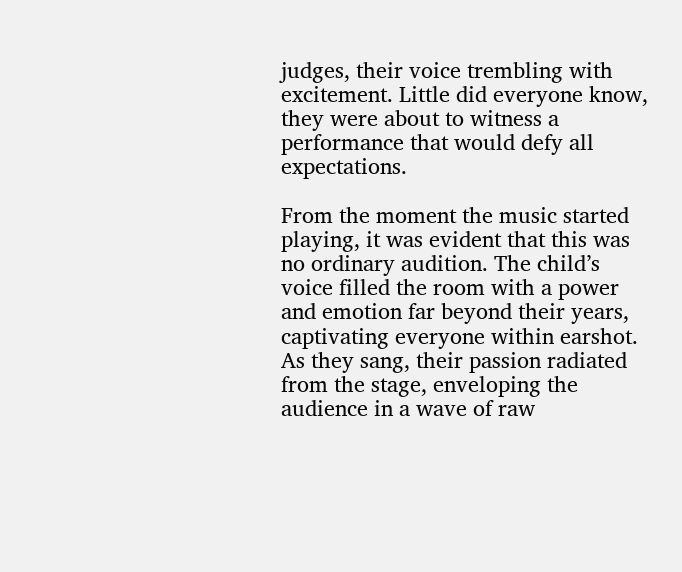judges, their voice trembling with excitement. Little did everyone know, they were about to witness a performance that would defy all expectations.

From the moment the music started playing, it was evident that this was no ordinary audition. The child’s voice filled the room with a power and emotion far beyond their years, captivating everyone within earshot. As they sang, their passion radiated from the stage, enveloping the audience in a wave of raw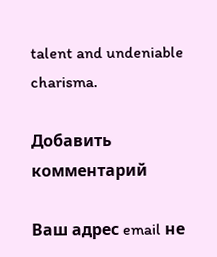talent and undeniable charisma.

Добавить комментарий

Ваш адрес email не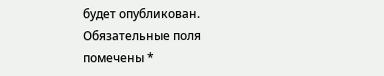будет опубликован. Обязательные поля помечены *